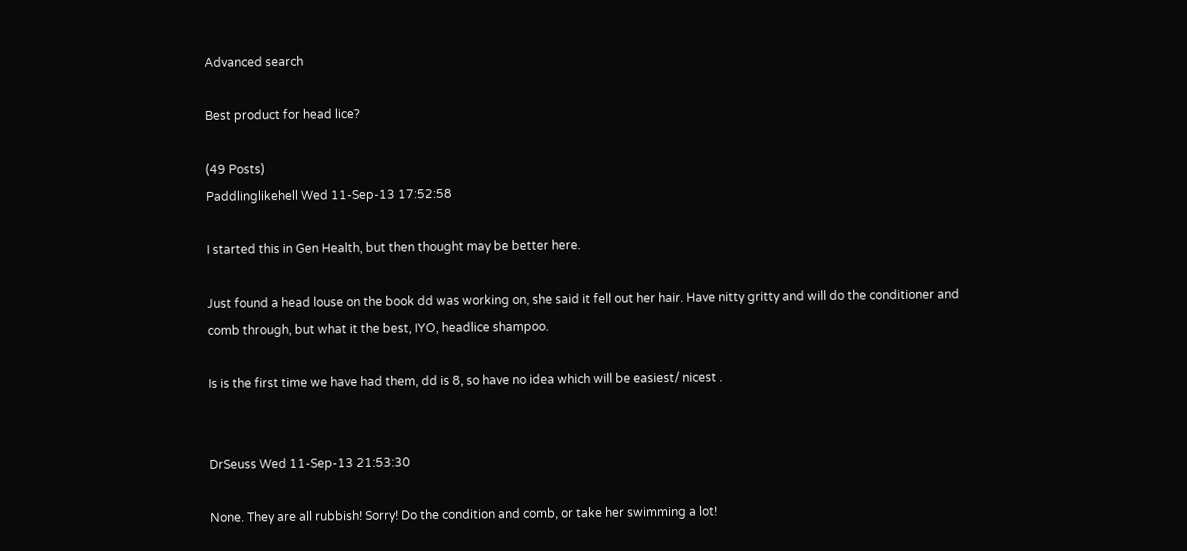Advanced search

Best product for head lice?

(49 Posts)
Paddlinglikehell Wed 11-Sep-13 17:52:58

I started this in Gen Health, but then thought may be better here.

Just found a head louse on the book dd was working on, she said it fell out her hair. Have nitty gritty and will do the conditioner and comb through, but what it the best, IYO, headlice shampoo.

Is is the first time we have had them, dd is 8, so have no idea which will be easiest/ nicest .


DrSeuss Wed 11-Sep-13 21:53:30

None. They are all rubbish! Sorry! Do the condition and comb, or take her swimming a lot!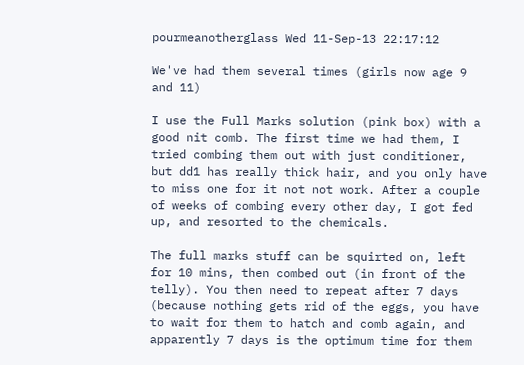pourmeanotherglass Wed 11-Sep-13 22:17:12

We've had them several times (girls now age 9 and 11)

I use the Full Marks solution (pink box) with a good nit comb. The first time we had them, I tried combing them out with just conditioner, but dd1 has really thick hair, and you only have to miss one for it not not work. After a couple of weeks of combing every other day, I got fed up, and resorted to the chemicals.

The full marks stuff can be squirted on, left for 10 mins, then combed out (in front of the telly). You then need to repeat after 7 days (because nothing gets rid of the eggs, you have to wait for them to hatch and comb again, and apparently 7 days is the optimum time for them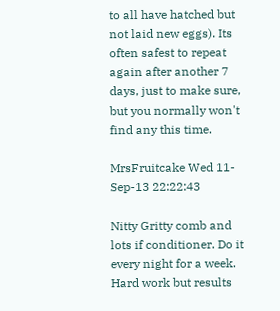to all have hatched but not laid new eggs). Its often safest to repeat again after another 7 days, just to make sure, but you normally won't find any this time.

MrsFruitcake Wed 11-Sep-13 22:22:43

Nitty Gritty comb and lots if conditioner. Do it every night for a week. Hard work but results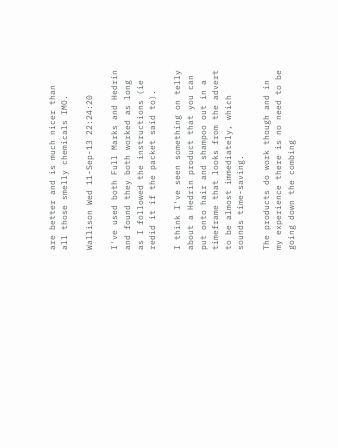are better and is much nicer than all those smelly chemicals IMO.

Wallison Wed 11-Sep-13 22:24:20

I've used both Full Marks and Hedrin and found they both worked as long as I followed the instructions (ie redid it if the packet said to).

I think I've seen something on telly about a Hedrin product that you can put onto hair and shampoo out in a timeframe that looks from the advert to be almost immediately, which sounds time-saving.

The products do work though and in my experience there is no need to be going down the combing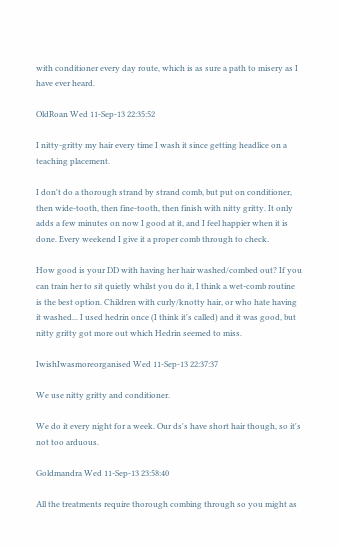with conditioner every day route, which is as sure a path to misery as I have ever heard.

OldRoan Wed 11-Sep-13 22:35:52

I nitty-gritty my hair every time I wash it since getting headlice on a teaching placement.

I don't do a thorough strand by strand comb, but put on conditioner, then wide-tooth, then fine-tooth, then finish with nitty gritty. It only adds a few minutes on now I good at it, and I feel happier when it is done. Every weekend I give it a proper comb through to check.

How good is your DD with having her hair washed/combed out? If you can train her to sit quietly whilst you do it, I think a wet-comb routine is the best option. Children with curly/knotty hair, or who hate having it washed... I used hedrin once (I think it's called) and it was good, but nitty gritty got more out which Hedrin seemed to miss.

IwishIwasmoreorganised Wed 11-Sep-13 22:37:37

We use nitty gritty and conditioner.

We do it every night for a week. Our ds's have short hair though, so it's not too arduous.

Goldmandra Wed 11-Sep-13 23:58:40

All the treatments require thorough combing through so you might as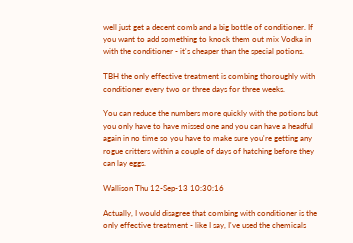well just get a decent comb and a big bottle of conditioner. If you want to add something to knock them out mix Vodka in with the conditioner - it's cheaper than the special potions.

TBH the only effective treatment is combing thoroughly with conditioner every two or three days for three weeks.

You can reduce the numbers more quickly with the potions but you only have to have missed one and you can have a headful again in no time so you have to make sure you're getting any rogue critters within a couple of days of hatching before they can lay eggs.

Wallison Thu 12-Sep-13 10:30:16

Actually, I would disagree that combing with conditioner is the only effective treatment - like I say, I've used the chemicals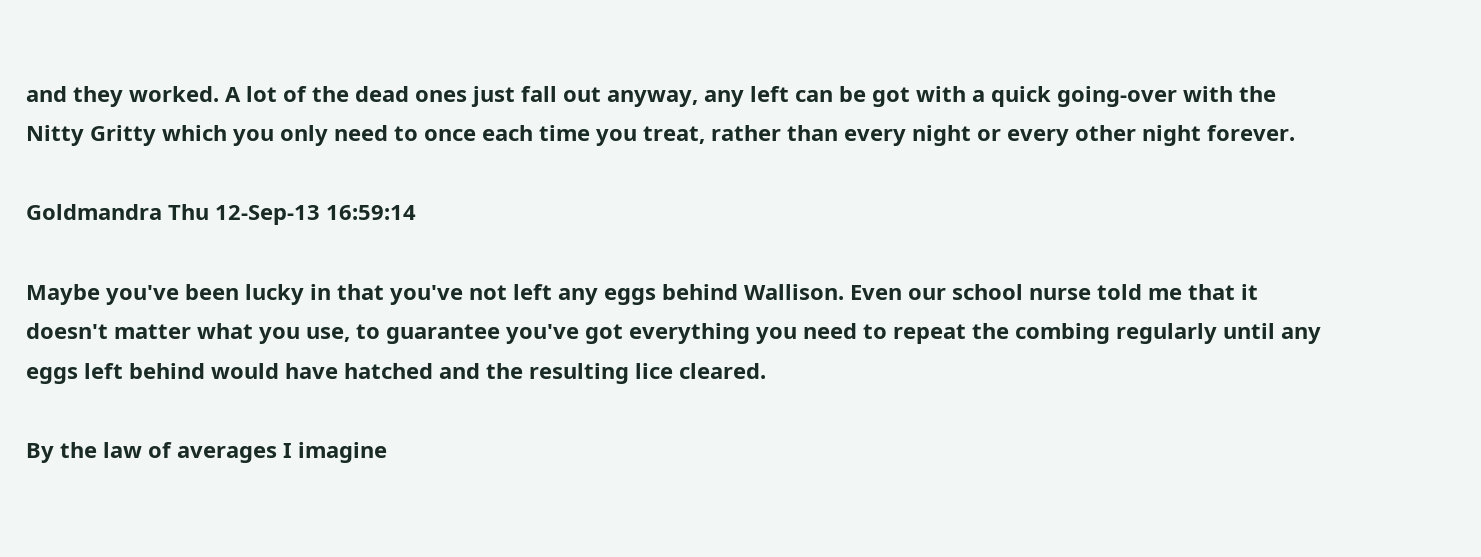and they worked. A lot of the dead ones just fall out anyway, any left can be got with a quick going-over with the Nitty Gritty which you only need to once each time you treat, rather than every night or every other night forever.

Goldmandra Thu 12-Sep-13 16:59:14

Maybe you've been lucky in that you've not left any eggs behind Wallison. Even our school nurse told me that it doesn't matter what you use, to guarantee you've got everything you need to repeat the combing regularly until any eggs left behind would have hatched and the resulting lice cleared.

By the law of averages I imagine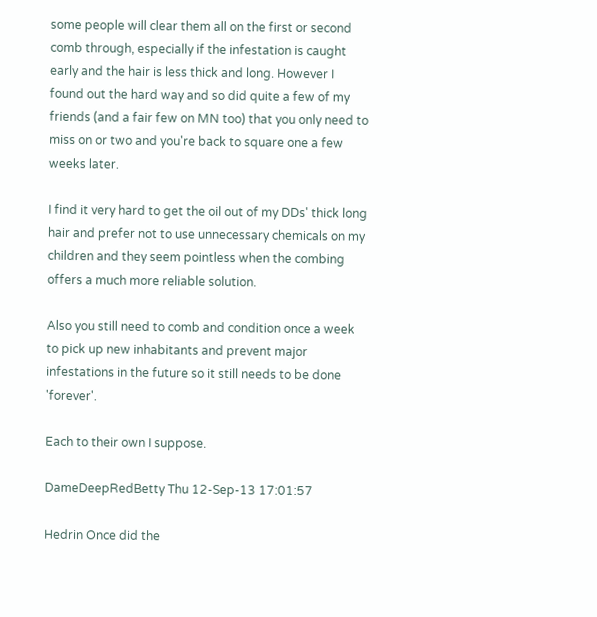some people will clear them all on the first or second comb through, especially if the infestation is caught early and the hair is less thick and long. However I found out the hard way and so did quite a few of my friends (and a fair few on MN too) that you only need to miss on or two and you're back to square one a few weeks later.

I find it very hard to get the oil out of my DDs' thick long hair and prefer not to use unnecessary chemicals on my children and they seem pointless when the combing offers a much more reliable solution.

Also you still need to comb and condition once a week to pick up new inhabitants and prevent major infestations in the future so it still needs to be done 'forever'.

Each to their own I suppose.

DameDeepRedBetty Thu 12-Sep-13 17:01:57

Hedrin Once did the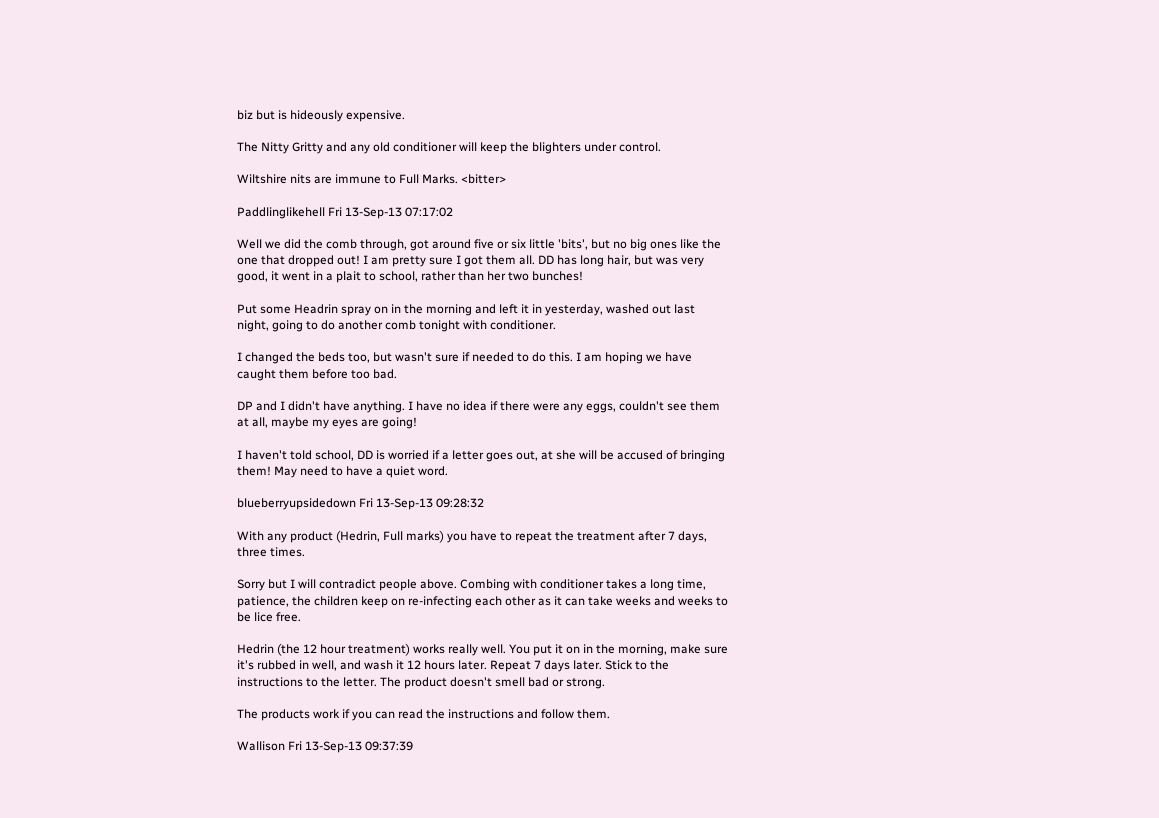biz but is hideously expensive.

The Nitty Gritty and any old conditioner will keep the blighters under control.

Wiltshire nits are immune to Full Marks. <bitter>

Paddlinglikehell Fri 13-Sep-13 07:17:02

Well we did the comb through, got around five or six little 'bits', but no big ones like the one that dropped out! I am pretty sure I got them all. DD has long hair, but was very good, it went in a plait to school, rather than her two bunches!

Put some Headrin spray on in the morning and left it in yesterday, washed out last night, going to do another comb tonight with conditioner.

I changed the beds too, but wasn't sure if needed to do this. I am hoping we have caught them before too bad.

DP and I didn't have anything. I have no idea if there were any eggs, couldn't see them at all, maybe my eyes are going!

I haven't told school, DD is worried if a letter goes out, at she will be accused of bringing them! May need to have a quiet word.

blueberryupsidedown Fri 13-Sep-13 09:28:32

With any product (Hedrin, Full marks) you have to repeat the treatment after 7 days, three times.

Sorry but I will contradict people above. Combing with conditioner takes a long time, patience, the children keep on re-infecting each other as it can take weeks and weeks to be lice free.

Hedrin (the 12 hour treatment) works really well. You put it on in the morning, make sure it's rubbed in well, and wash it 12 hours later. Repeat 7 days later. Stick to the instructions to the letter. The product doesn't smell bad or strong.

The products work if you can read the instructions and follow them.

Wallison Fri 13-Sep-13 09:37:39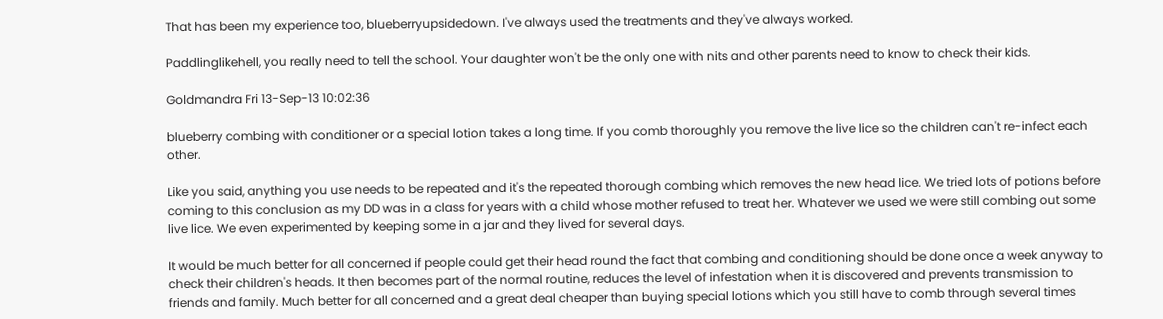That has been my experience too, blueberryupsidedown. I've always used the treatments and they've always worked.

Paddlinglikehell, you really need to tell the school. Your daughter won't be the only one with nits and other parents need to know to check their kids.

Goldmandra Fri 13-Sep-13 10:02:36

blueberry combing with conditioner or a special lotion takes a long time. If you comb thoroughly you remove the live lice so the children can't re-infect each other.

Like you said, anything you use needs to be repeated and it's the repeated thorough combing which removes the new head lice. We tried lots of potions before coming to this conclusion as my DD was in a class for years with a child whose mother refused to treat her. Whatever we used we were still combing out some live lice. We even experimented by keeping some in a jar and they lived for several days.

It would be much better for all concerned if people could get their head round the fact that combing and conditioning should be done once a week anyway to check their children's heads. It then becomes part of the normal routine, reduces the level of infestation when it is discovered and prevents transmission to friends and family. Much better for all concerned and a great deal cheaper than buying special lotions which you still have to comb through several times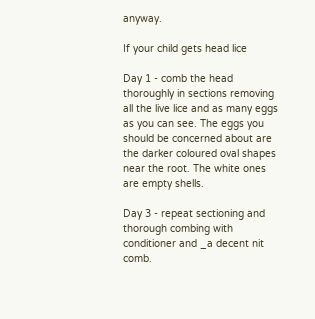anyway.

If your child gets head lice

Day 1 - comb the head thoroughly in sections removing all the live lice and as many eggs as you can see. The eggs you should be concerned about are the darker coloured oval shapes near the root. The white ones are empty shells.

Day 3 - repeat sectioning and thorough combing with conditioner and _a decent nit comb.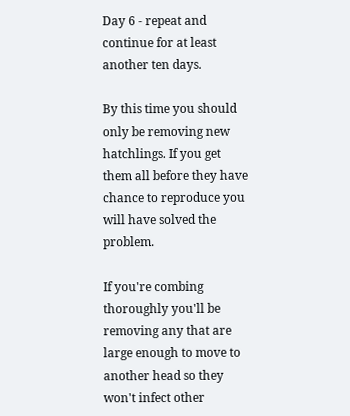Day 6 - repeat and continue for at least another ten days.

By this time you should only be removing new hatchlings. If you get them all before they have chance to reproduce you will have solved the problem.

If you're combing thoroughly you'll be removing any that are large enough to move to another head so they won't infect other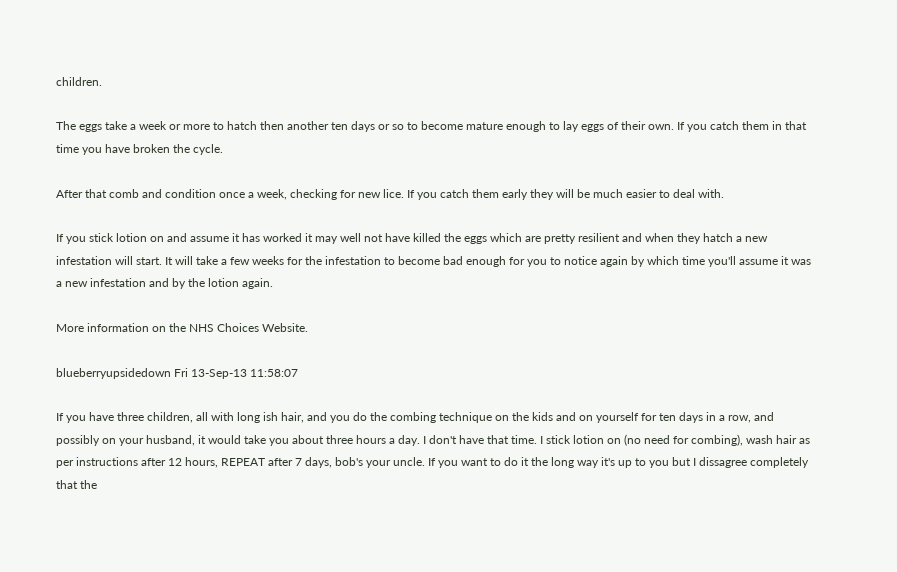children.

The eggs take a week or more to hatch then another ten days or so to become mature enough to lay eggs of their own. If you catch them in that time you have broken the cycle.

After that comb and condition once a week, checking for new lice. If you catch them early they will be much easier to deal with.

If you stick lotion on and assume it has worked it may well not have killed the eggs which are pretty resilient and when they hatch a new infestation will start. It will take a few weeks for the infestation to become bad enough for you to notice again by which time you'll assume it was a new infestation and by the lotion again.

More information on the NHS Choices Website.

blueberryupsidedown Fri 13-Sep-13 11:58:07

If you have three children, all with long ish hair, and you do the combing technique on the kids and on yourself for ten days in a row, and possibly on your husband, it would take you about three hours a day. I don't have that time. I stick lotion on (no need for combing), wash hair as per instructions after 12 hours, REPEAT after 7 days, bob's your uncle. If you want to do it the long way it's up to you but I dissagree completely that the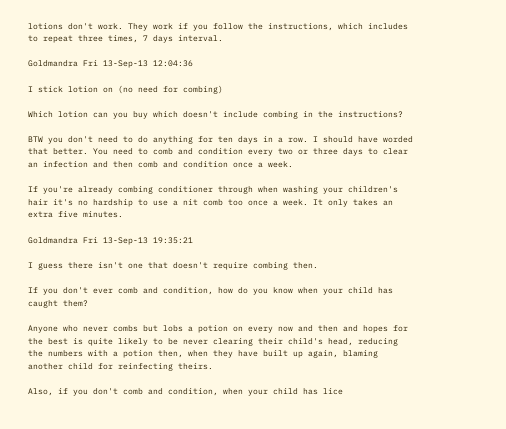lotions don't work. They work if you follow the instructions, which includes to repeat three times, 7 days interval.

Goldmandra Fri 13-Sep-13 12:04:36

I stick lotion on (no need for combing)

Which lotion can you buy which doesn't include combing in the instructions?

BTW you don't need to do anything for ten days in a row. I should have worded that better. You need to comb and condition every two or three days to clear an infection and then comb and condition once a week.

If you're already combing conditioner through when washing your children's hair it's no hardship to use a nit comb too once a week. It only takes an extra five minutes.

Goldmandra Fri 13-Sep-13 19:35:21

I guess there isn't one that doesn't require combing then.

If you don't ever comb and condition, how do you know when your child has caught them?

Anyone who never combs but lobs a potion on every now and then and hopes for the best is quite likely to be never clearing their child's head, reducing the numbers with a potion then, when they have built up again, blaming another child for reinfecting theirs.

Also, if you don't comb and condition, when your child has lice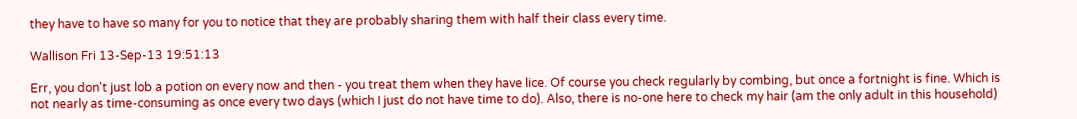they have to have so many for you to notice that they are probably sharing them with half their class every time.

Wallison Fri 13-Sep-13 19:51:13

Err, you don't just lob a potion on every now and then - you treat them when they have lice. Of course you check regularly by combing, but once a fortnight is fine. Which is not nearly as time-consuming as once every two days (which I just do not have time to do). Also, there is no-one here to check my hair (am the only adult in this household)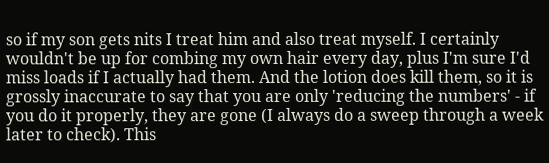so if my son gets nits I treat him and also treat myself. I certainly wouldn't be up for combing my own hair every day, plus I'm sure I'd miss loads if I actually had them. And the lotion does kill them, so it is grossly inaccurate to say that you are only 'reducing the numbers' - if you do it properly, they are gone (I always do a sweep through a week later to check). This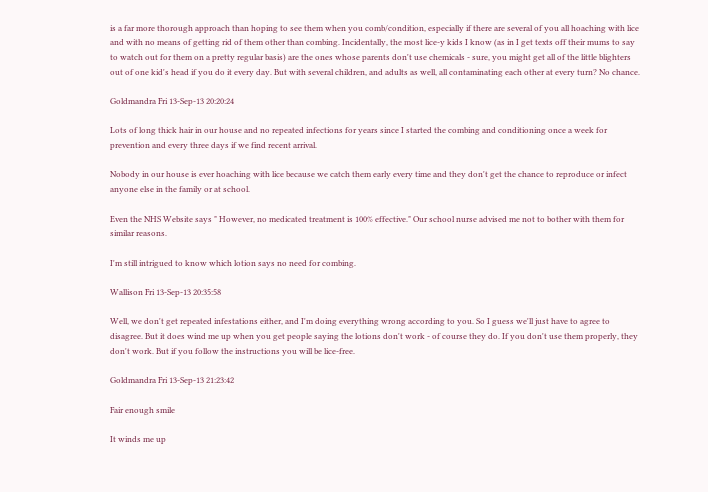is a far more thorough approach than hoping to see them when you comb/condition, especially if there are several of you all hoaching with lice and with no means of getting rid of them other than combing. Incidentally, the most lice-y kids I know (as in I get texts off their mums to say to watch out for them on a pretty regular basis) are the ones whose parents don't use chemicals - sure, you might get all of the little blighters out of one kid's head if you do it every day. But with several children, and adults as well, all contaminating each other at every turn? No chance.

Goldmandra Fri 13-Sep-13 20:20:24

Lots of long thick hair in our house and no repeated infections for years since I started the combing and conditioning once a week for prevention and every three days if we find recent arrival.

Nobody in our house is ever hoaching with lice because we catch them early every time and they don't get the chance to reproduce or infect anyone else in the family or at school.

Even the NHS Website says " However, no medicated treatment is 100% effective." Our school nurse advised me not to bother with them for similar reasons.

I'm still intrigued to know which lotion says no need for combing.

Wallison Fri 13-Sep-13 20:35:58

Well, we don't get repeated infestations either, and I'm doing everything wrong according to you. So I guess we'll just have to agree to disagree. But it does wind me up when you get people saying the lotions don't work - of course they do. If you don't use them properly, they don't work. But if you follow the instructions you will be lice-free.

Goldmandra Fri 13-Sep-13 21:23:42

Fair enough smile

It winds me up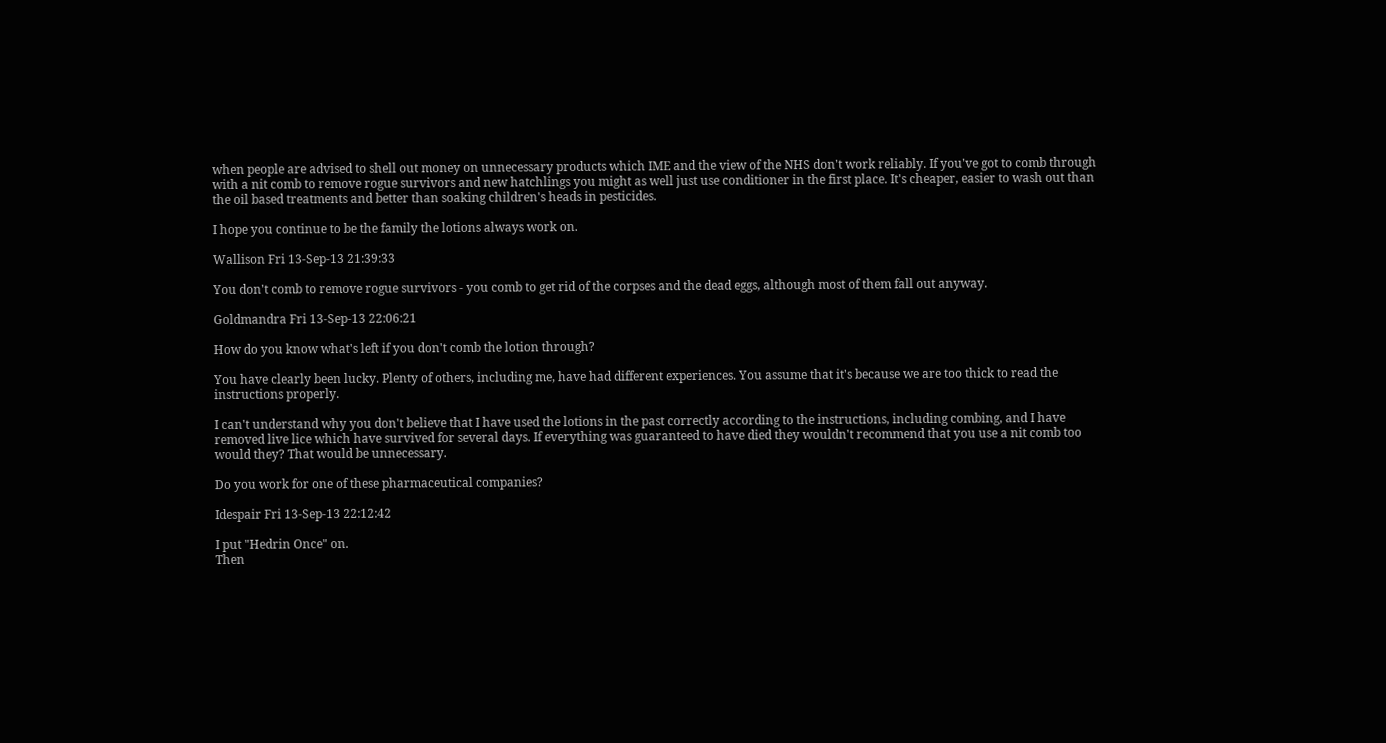when people are advised to shell out money on unnecessary products which IME and the view of the NHS don't work reliably. If you've got to comb through with a nit comb to remove rogue survivors and new hatchlings you might as well just use conditioner in the first place. It's cheaper, easier to wash out than the oil based treatments and better than soaking children's heads in pesticides.

I hope you continue to be the family the lotions always work on.

Wallison Fri 13-Sep-13 21:39:33

You don't comb to remove rogue survivors - you comb to get rid of the corpses and the dead eggs, although most of them fall out anyway.

Goldmandra Fri 13-Sep-13 22:06:21

How do you know what's left if you don't comb the lotion through?

You have clearly been lucky. Plenty of others, including me, have had different experiences. You assume that it's because we are too thick to read the instructions properly.

I can't understand why you don't believe that I have used the lotions in the past correctly according to the instructions, including combing, and I have removed live lice which have survived for several days. If everything was guaranteed to have died they wouldn't recommend that you use a nit comb too would they? That would be unnecessary.

Do you work for one of these pharmaceutical companies?

Idespair Fri 13-Sep-13 22:12:42

I put "Hedrin Once" on.
Then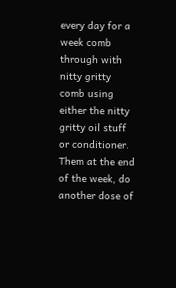every day for a week comb through with nitty gritty comb using either the nitty gritty oil stuff or conditioner.
Them at the end of the week, do another dose of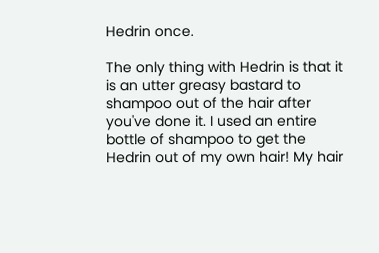Hedrin once.

The only thing with Hedrin is that it is an utter greasy bastard to shampoo out of the hair after you've done it. I used an entire bottle of shampoo to get the Hedrin out of my own hair! My hair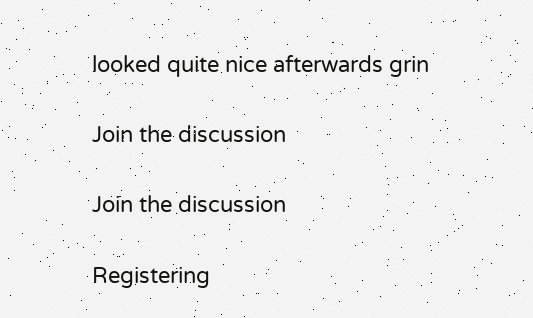looked quite nice afterwards grin

Join the discussion

Join the discussion

Registering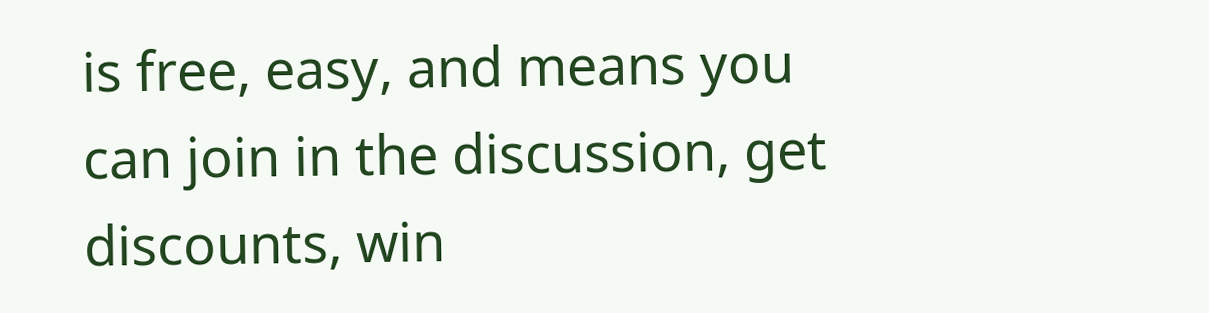is free, easy, and means you can join in the discussion, get discounts, win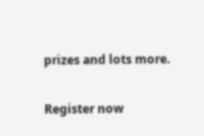prizes and lots more.

Register now